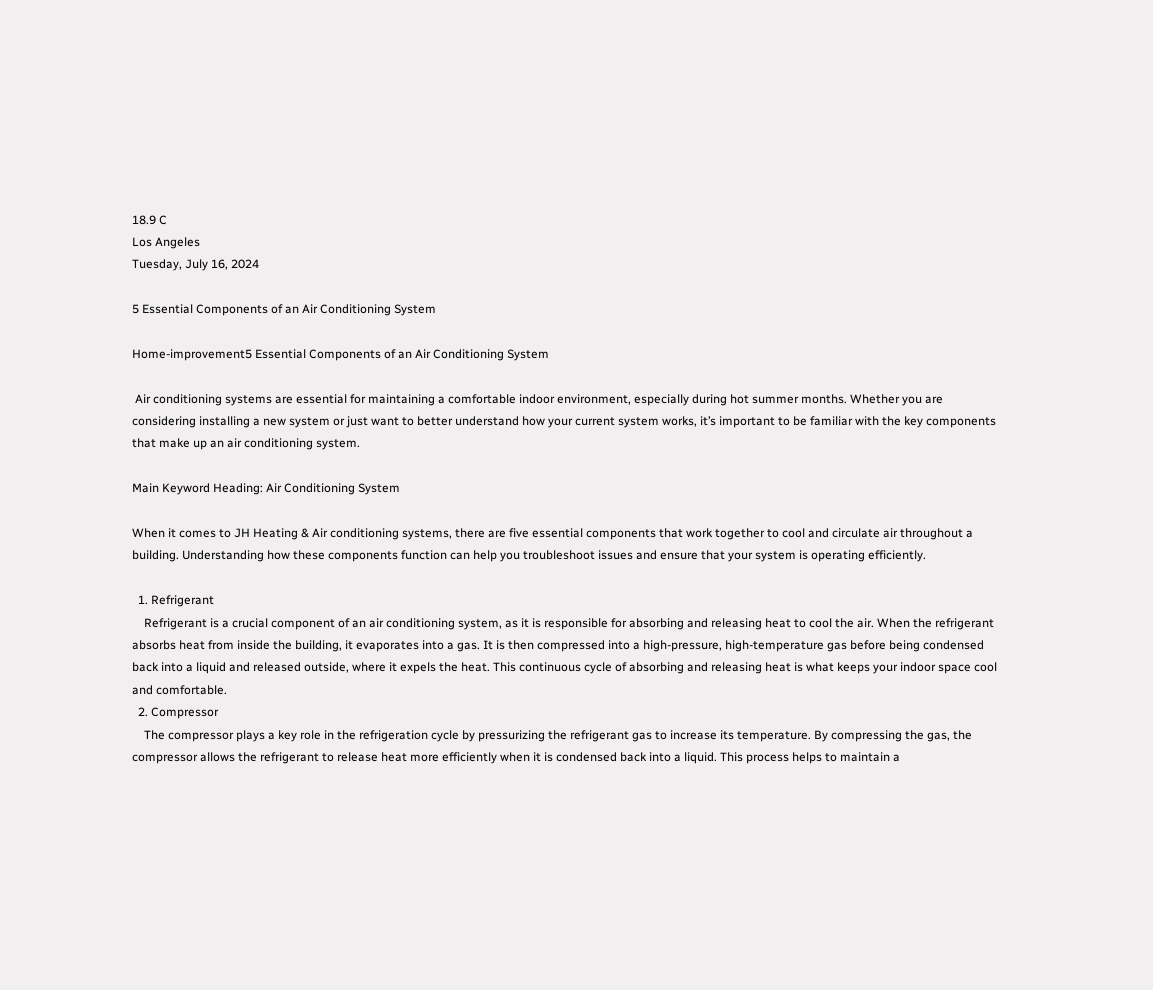18.9 C
Los Angeles
Tuesday, July 16, 2024

5 Essential Components of an Air Conditioning System

Home-improvement5 Essential Components of an Air Conditioning System

 Air conditioning systems are essential for maintaining a comfortable indoor environment, especially during hot summer months. Whether you are considering installing a new system or just want to better understand how your current system works, it’s important to be familiar with the key components that make up an air conditioning system.

Main Keyword Heading: Air Conditioning System

When it comes to JH Heating & Air conditioning systems, there are five essential components that work together to cool and circulate air throughout a building. Understanding how these components function can help you troubleshoot issues and ensure that your system is operating efficiently.

  1. Refrigerant
    Refrigerant is a crucial component of an air conditioning system, as it is responsible for absorbing and releasing heat to cool the air. When the refrigerant absorbs heat from inside the building, it evaporates into a gas. It is then compressed into a high-pressure, high-temperature gas before being condensed back into a liquid and released outside, where it expels the heat. This continuous cycle of absorbing and releasing heat is what keeps your indoor space cool and comfortable.
  2. Compressor
    The compressor plays a key role in the refrigeration cycle by pressurizing the refrigerant gas to increase its temperature. By compressing the gas, the compressor allows the refrigerant to release heat more efficiently when it is condensed back into a liquid. This process helps to maintain a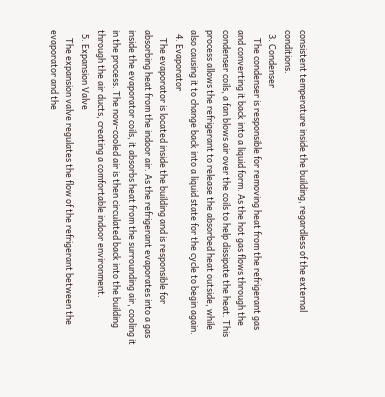consistent temperature inside the building, regardless of the external conditions.
  3. Condenser
    The condenser is responsible for removing heat from the refrigerant gas and converting it back into a liquid form. As the hot gas flows through the condenser coils, a fan blows air over the coils to help dissipate the heat. This process allows the refrigerant to release the absorbed heat outside, while also causing it to change back into a liquid state for the cycle to begin again.
  4. Evaporator
    The evaporator is located inside the building and is responsible for absorbing heat from the indoor air. As the refrigerant evaporates into a gas inside the evaporator coils, it absorbs heat from the surrounding air, cooling it in the process. The now-cooled air is then circulated back into the building through the air ducts, creating a comfortable indoor environment.
  5. Expansion Valve
    The expansion valve regulates the flow of the refrigerant between the evaporator and the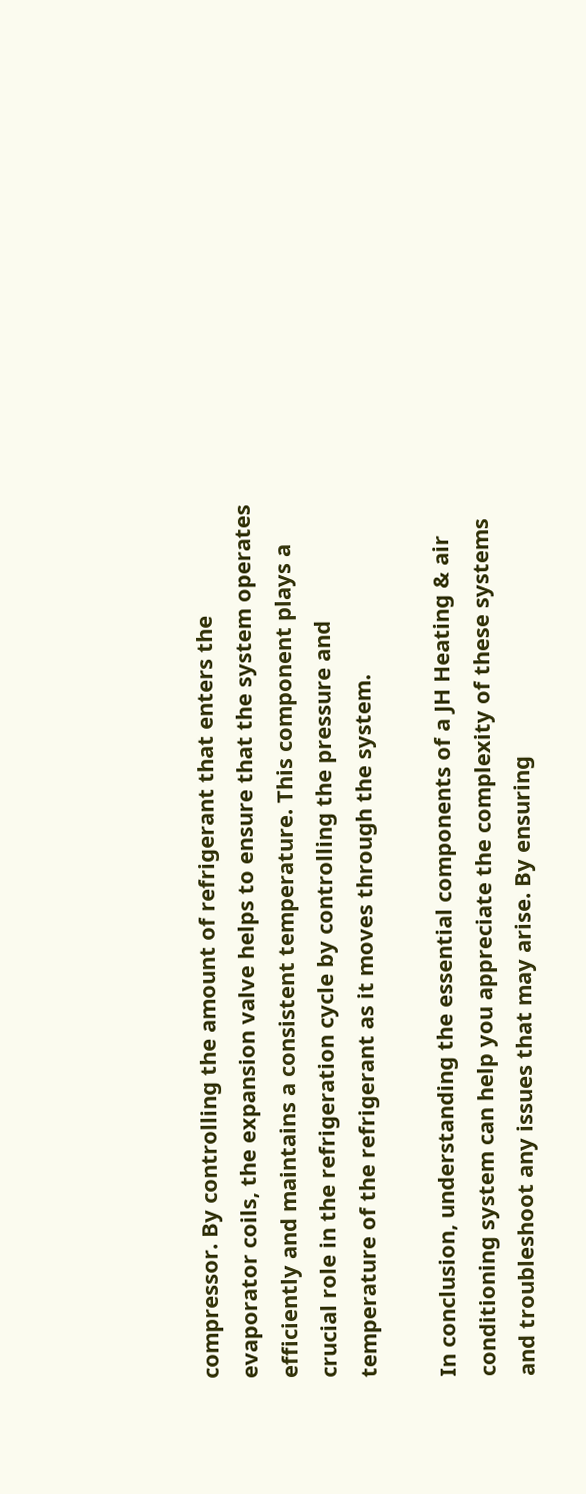compressor. By controlling the amount of refrigerant that enters the evaporator coils, the expansion valve helps to ensure that the system operates efficiently and maintains a consistent temperature. This component plays a crucial role in the refrigeration cycle by controlling the pressure and temperature of the refrigerant as it moves through the system.

In conclusion, understanding the essential components of a JH Heating & air conditioning system can help you appreciate the complexity of these systems and troubleshoot any issues that may arise. By ensuring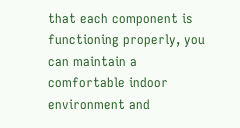that each component is functioning properly, you can maintain a comfortable indoor environment and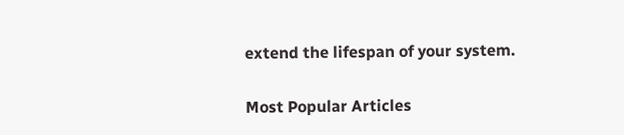extend the lifespan of your system.

Most Popular Articles